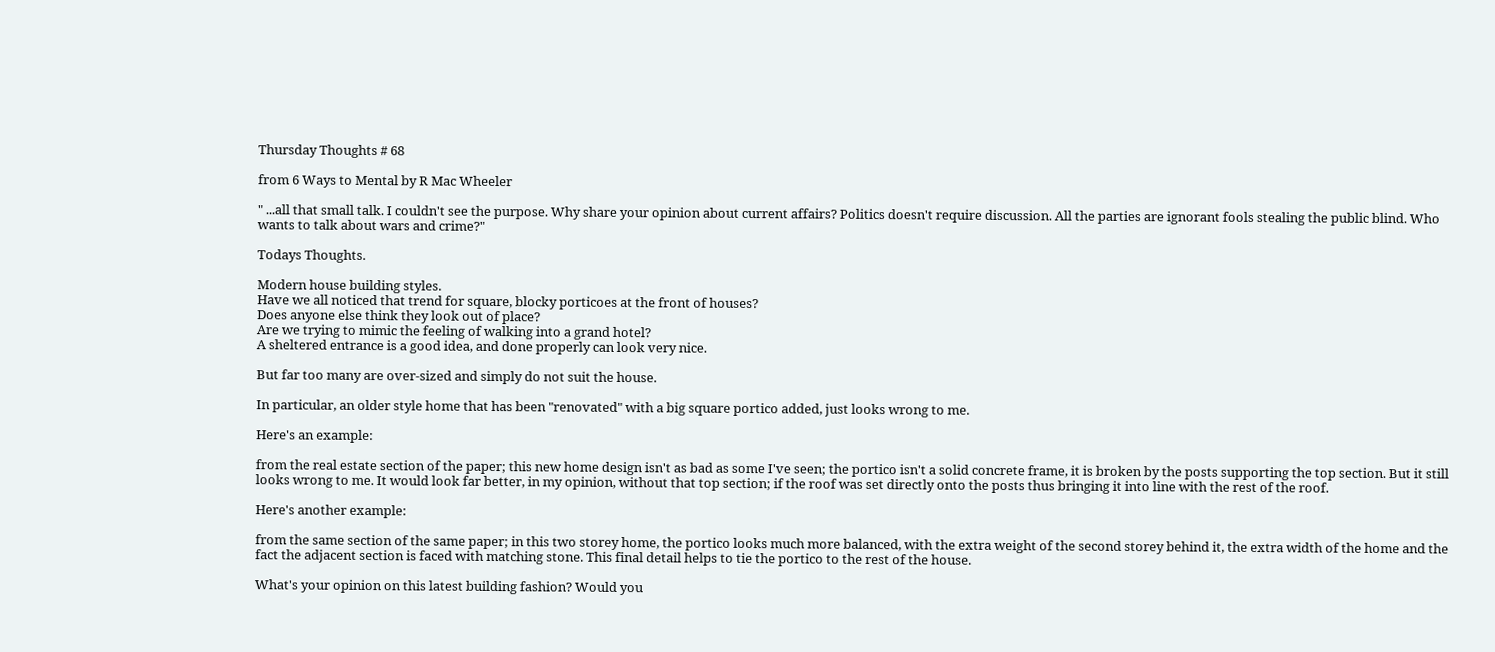Thursday Thoughts # 68

from 6 Ways to Mental by R Mac Wheeler

" ...all that small talk. I couldn't see the purpose. Why share your opinion about current affairs? Politics doesn't require discussion. All the parties are ignorant fools stealing the public blind. Who wants to talk about wars and crime?"

Todays Thoughts.

Modern house building styles.
Have we all noticed that trend for square, blocky porticoes at the front of houses?
Does anyone else think they look out of place?
Are we trying to mimic the feeling of walking into a grand hotel?
A sheltered entrance is a good idea, and done properly can look very nice.

But far too many are over-sized and simply do not suit the house.

In particular, an older style home that has been "renovated" with a big square portico added, just looks wrong to me.

Here's an example:

from the real estate section of the paper; this new home design isn't as bad as some I've seen; the portico isn't a solid concrete frame, it is broken by the posts supporting the top section. But it still looks wrong to me. It would look far better, in my opinion, without that top section; if the roof was set directly onto the posts thus bringing it into line with the rest of the roof.

Here's another example:

from the same section of the same paper; in this two storey home, the portico looks much more balanced, with the extra weight of the second storey behind it, the extra width of the home and the fact the adjacent section is faced with matching stone. This final detail helps to tie the portico to the rest of the house.

What's your opinion on this latest building fashion? Would you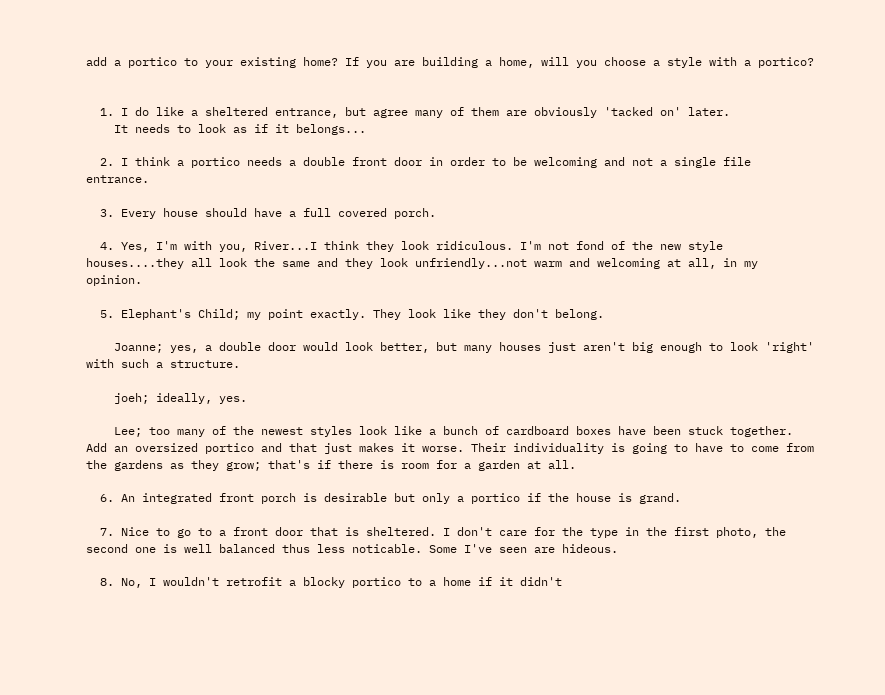add a portico to your existing home? If you are building a home, will you choose a style with a portico?


  1. I do like a sheltered entrance, but agree many of them are obviously 'tacked on' later.
    It needs to look as if it belongs...

  2. I think a portico needs a double front door in order to be welcoming and not a single file entrance.

  3. Every house should have a full covered porch.

  4. Yes, I'm with you, River...I think they look ridiculous. I'm not fond of the new style houses....they all look the same and they look unfriendly...not warm and welcoming at all, in my opinion.

  5. Elephant's Child; my point exactly. They look like they don't belong.

    Joanne; yes, a double door would look better, but many houses just aren't big enough to look 'right' with such a structure.

    joeh; ideally, yes.

    Lee; too many of the newest styles look like a bunch of cardboard boxes have been stuck together. Add an oversized portico and that just makes it worse. Their individuality is going to have to come from the gardens as they grow; that's if there is room for a garden at all.

  6. An integrated front porch is desirable but only a portico if the house is grand.

  7. Nice to go to a front door that is sheltered. I don't care for the type in the first photo, the second one is well balanced thus less noticable. Some I've seen are hideous.

  8. No, I wouldn't retrofit a blocky portico to a home if it didn't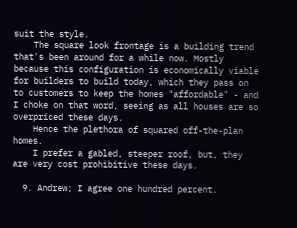suit the style.
    The square look frontage is a building trend that's been around for a while now. Mostly because this configuration is economically viable for builders to build today, which they pass on to customers to keep the homes "affordable" - and I choke on that word, seeing as all houses are so overpriced these days.
    Hence the plethora of squared off-the-plan homes.
    I prefer a gabled, steeper roof, but, they are very cost prohibitive these days.

  9. Andrew; I agree one hundred percent.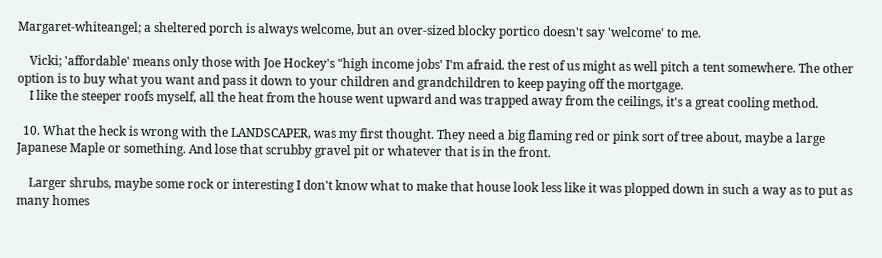Margaret-whiteangel; a sheltered porch is always welcome, but an over-sized blocky portico doesn't say 'welcome' to me.

    Vicki; 'affordable' means only those with Joe Hockey's "high income jobs' I'm afraid. the rest of us might as well pitch a tent somewhere. The other option is to buy what you want and pass it down to your children and grandchildren to keep paying off the mortgage.
    I like the steeper roofs myself, all the heat from the house went upward and was trapped away from the ceilings, it's a great cooling method.

  10. What the heck is wrong with the LANDSCAPER, was my first thought. They need a big flaming red or pink sort of tree about, maybe a large Japanese Maple or something. And lose that scrubby gravel pit or whatever that is in the front.

    Larger shrubs, maybe some rock or interesting I don't know what to make that house look less like it was plopped down in such a way as to put as many homes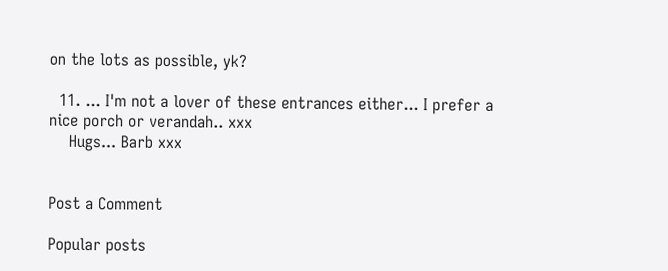on the lots as possible, yk?

  11. ... I'm not a lover of these entrances either... I prefer a nice porch or verandah.. xxx
    Hugs... Barb xxx


Post a Comment

Popular posts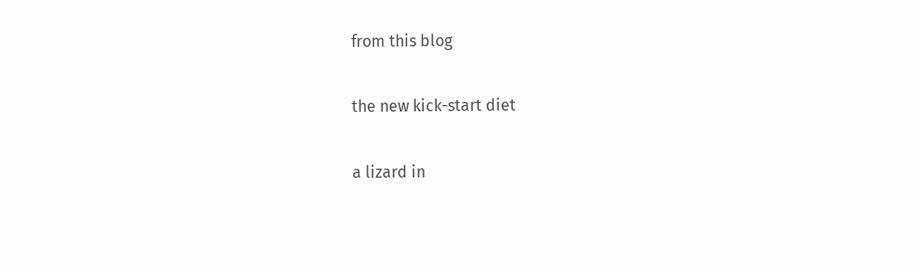from this blog

the new kick-start diet

a lizard in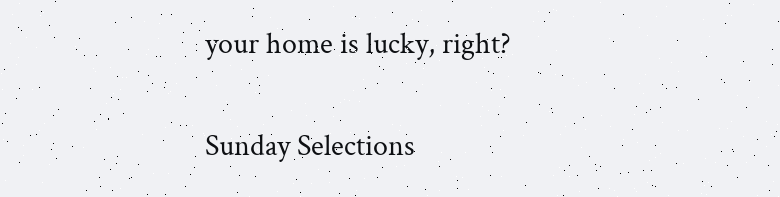your home is lucky, right?

Sunday Selections